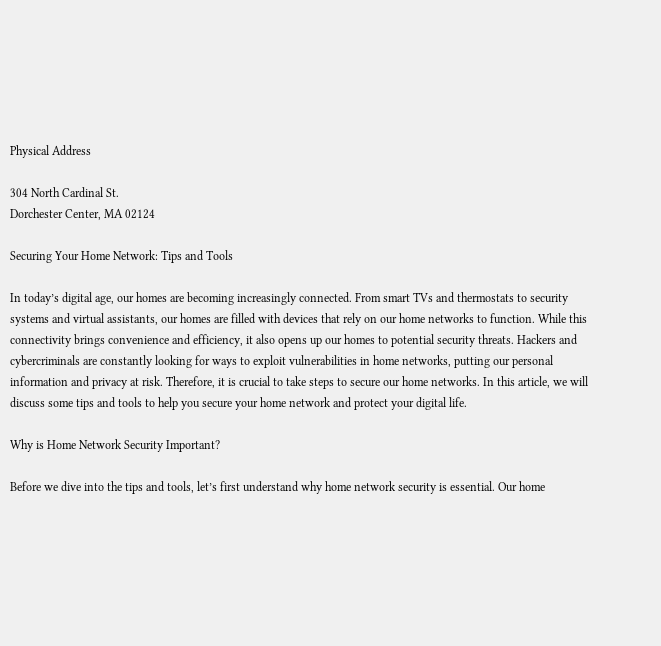Physical Address

304 North Cardinal St.
Dorchester Center, MA 02124

Securing Your Home Network: Tips and Tools

In today’s digital age, our homes are becoming increasingly connected. From smart TVs and thermostats to security systems and virtual assistants, our homes are filled with devices that rely on our home networks to function. While this connectivity brings convenience and efficiency, it also opens up our homes to potential security threats. Hackers and cybercriminals are constantly looking for ways to exploit vulnerabilities in home networks, putting our personal information and privacy at risk. Therefore, it is crucial to take steps to secure our home networks. In this article, we will discuss some tips and tools to help you secure your home network and protect your digital life.

Why is Home Network Security Important?

Before we dive into the tips and tools, let’s first understand why home network security is essential. Our home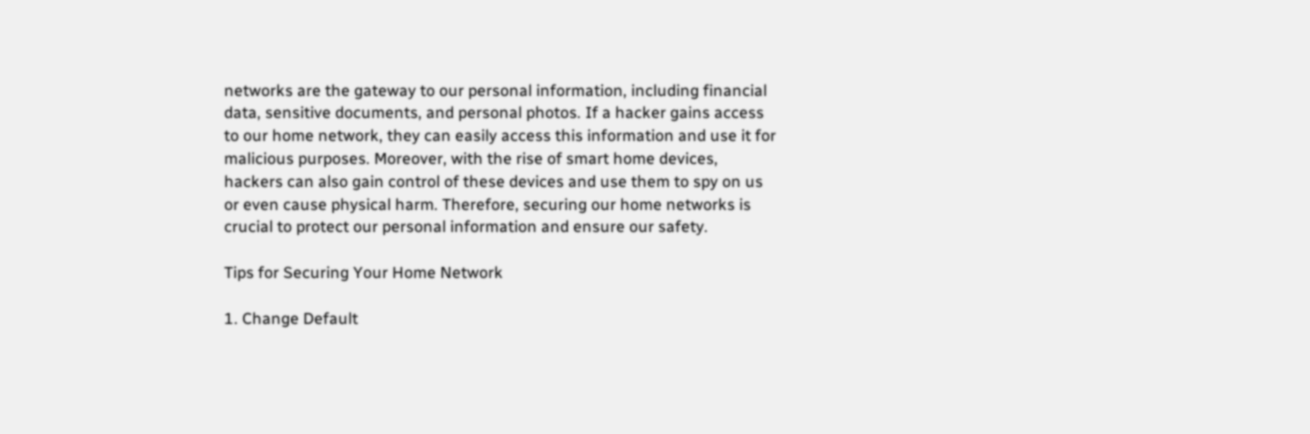networks are the gateway to our personal information, including financial data, sensitive documents, and personal photos. If a hacker gains access to our home network, they can easily access this information and use it for malicious purposes. Moreover, with the rise of smart home devices, hackers can also gain control of these devices and use them to spy on us or even cause physical harm. Therefore, securing our home networks is crucial to protect our personal information and ensure our safety.

Tips for Securing Your Home Network

1. Change Default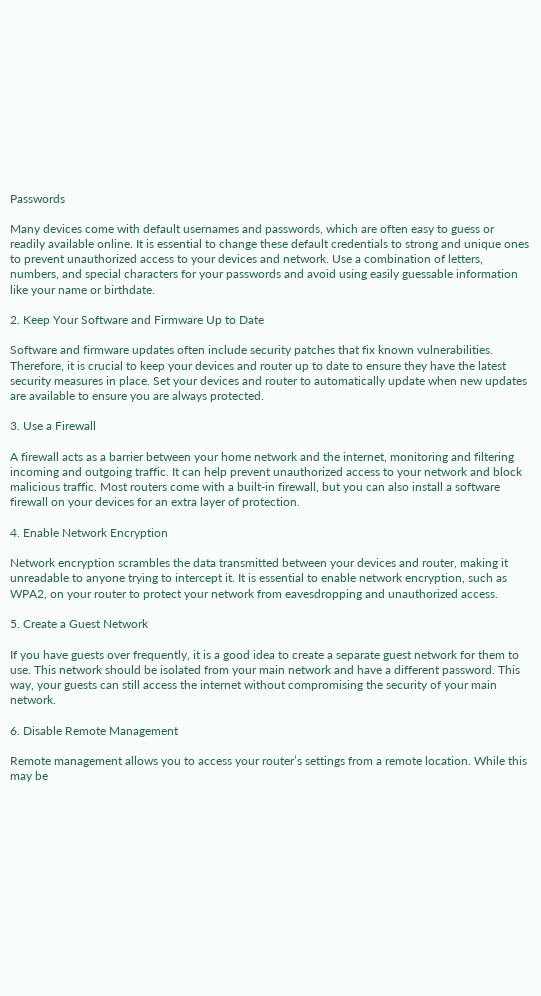Passwords

Many devices come with default usernames and passwords, which are often easy to guess or readily available online. It is essential to change these default credentials to strong and unique ones to prevent unauthorized access to your devices and network. Use a combination of letters, numbers, and special characters for your passwords and avoid using easily guessable information like your name or birthdate.

2. Keep Your Software and Firmware Up to Date

Software and firmware updates often include security patches that fix known vulnerabilities. Therefore, it is crucial to keep your devices and router up to date to ensure they have the latest security measures in place. Set your devices and router to automatically update when new updates are available to ensure you are always protected.

3. Use a Firewall

A firewall acts as a barrier between your home network and the internet, monitoring and filtering incoming and outgoing traffic. It can help prevent unauthorized access to your network and block malicious traffic. Most routers come with a built-in firewall, but you can also install a software firewall on your devices for an extra layer of protection.

4. Enable Network Encryption

Network encryption scrambles the data transmitted between your devices and router, making it unreadable to anyone trying to intercept it. It is essential to enable network encryption, such as WPA2, on your router to protect your network from eavesdropping and unauthorized access.

5. Create a Guest Network

If you have guests over frequently, it is a good idea to create a separate guest network for them to use. This network should be isolated from your main network and have a different password. This way, your guests can still access the internet without compromising the security of your main network.

6. Disable Remote Management

Remote management allows you to access your router’s settings from a remote location. While this may be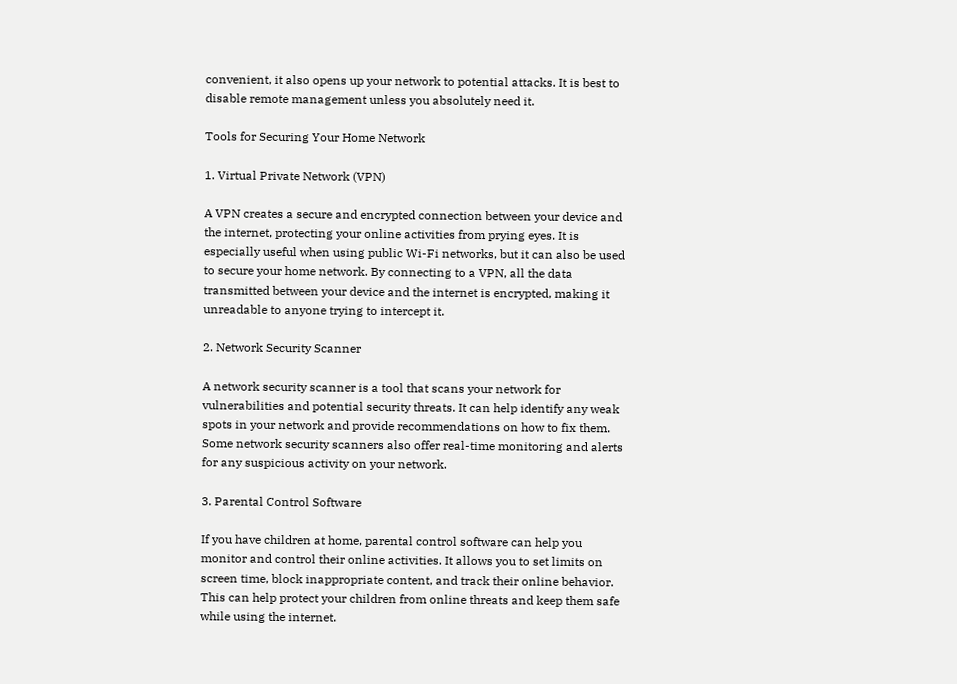convenient, it also opens up your network to potential attacks. It is best to disable remote management unless you absolutely need it.

Tools for Securing Your Home Network

1. Virtual Private Network (VPN)

A VPN creates a secure and encrypted connection between your device and the internet, protecting your online activities from prying eyes. It is especially useful when using public Wi-Fi networks, but it can also be used to secure your home network. By connecting to a VPN, all the data transmitted between your device and the internet is encrypted, making it unreadable to anyone trying to intercept it.

2. Network Security Scanner

A network security scanner is a tool that scans your network for vulnerabilities and potential security threats. It can help identify any weak spots in your network and provide recommendations on how to fix them. Some network security scanners also offer real-time monitoring and alerts for any suspicious activity on your network.

3. Parental Control Software

If you have children at home, parental control software can help you monitor and control their online activities. It allows you to set limits on screen time, block inappropriate content, and track their online behavior. This can help protect your children from online threats and keep them safe while using the internet.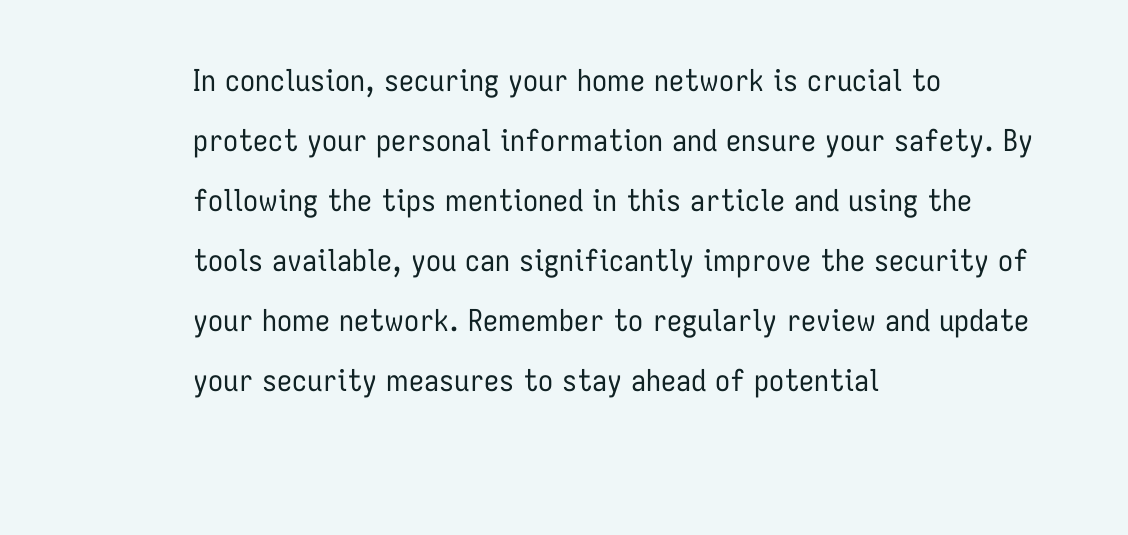In conclusion, securing your home network is crucial to protect your personal information and ensure your safety. By following the tips mentioned in this article and using the tools available, you can significantly improve the security of your home network. Remember to regularly review and update your security measures to stay ahead of potential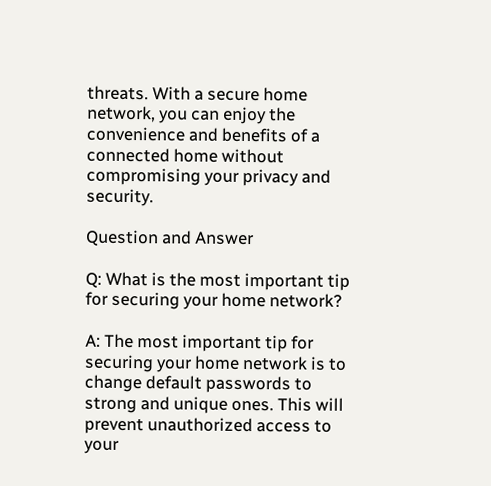threats. With a secure home network, you can enjoy the convenience and benefits of a connected home without compromising your privacy and security.

Question and Answer

Q: What is the most important tip for securing your home network?

A: The most important tip for securing your home network is to change default passwords to strong and unique ones. This will prevent unauthorized access to your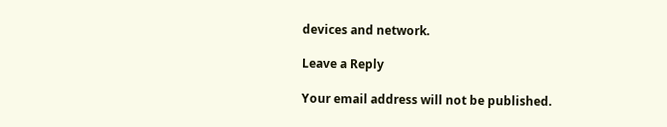devices and network.

Leave a Reply

Your email address will not be published.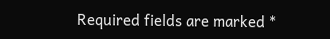Required fields are marked *